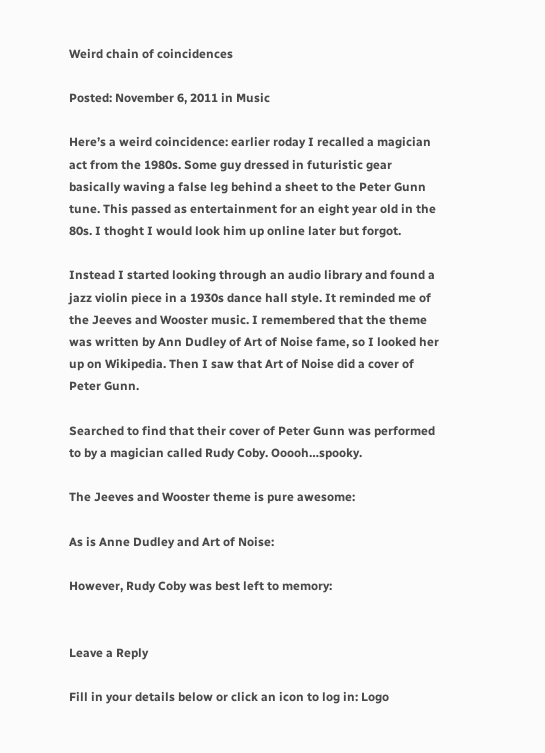Weird chain of coincidences

Posted: November 6, 2011 in Music

Here’s a weird coincidence: earlier roday I recalled a magician act from the 1980s. Some guy dressed in futuristic gear basically waving a false leg behind a sheet to the Peter Gunn tune. This passed as entertainment for an eight year old in the 80s. I thoght I would look him up online later but forgot.

Instead I started looking through an audio library and found a jazz violin piece in a 1930s dance hall style. It reminded me of the Jeeves and Wooster music. I remembered that the theme was written by Ann Dudley of Art of Noise fame, so I looked her up on Wikipedia. Then I saw that Art of Noise did a cover of Peter Gunn.

Searched to find that their cover of Peter Gunn was performed to by a magician called Rudy Coby. Ooooh…spooky.

The Jeeves and Wooster theme is pure awesome:

As is Anne Dudley and Art of Noise:

However, Rudy Coby was best left to memory:


Leave a Reply

Fill in your details below or click an icon to log in: Logo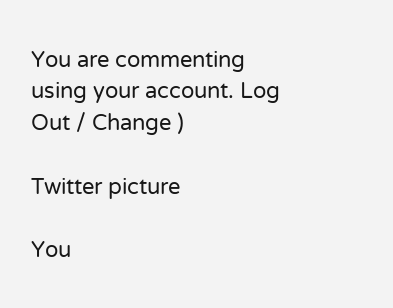You are commenting using your account. Log Out / Change )

Twitter picture

You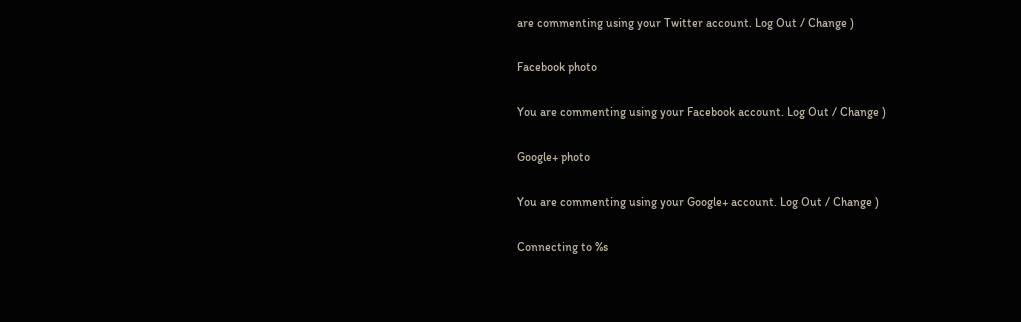are commenting using your Twitter account. Log Out / Change )

Facebook photo

You are commenting using your Facebook account. Log Out / Change )

Google+ photo

You are commenting using your Google+ account. Log Out / Change )

Connecting to %s